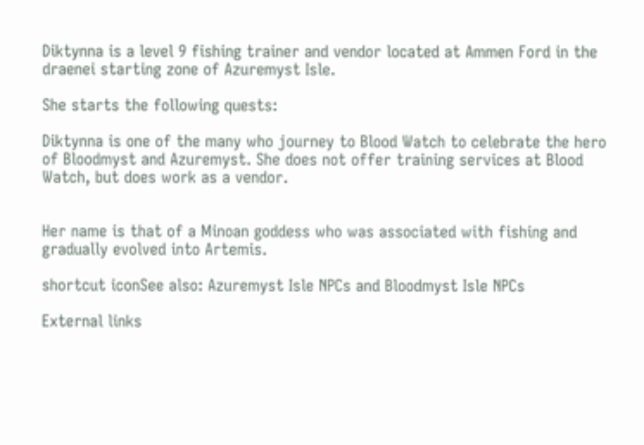Diktynna is a level 9 fishing trainer and vendor located at Ammen Ford in the draenei starting zone of Azuremyst Isle.

She starts the following quests:

Diktynna is one of the many who journey to Blood Watch to celebrate the hero of Bloodmyst and Azuremyst. She does not offer training services at Blood Watch, but does work as a vendor.


Her name is that of a Minoan goddess who was associated with fishing and gradually evolved into Artemis.

shortcut iconSee also: Azuremyst Isle NPCs and Bloodmyst Isle NPCs

External links